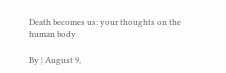Death becomes us: your thoughts on the human body

By | August 9,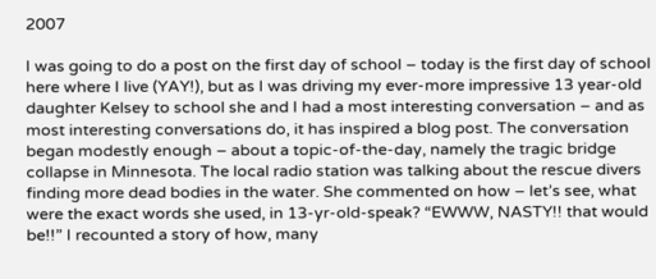2007

I was going to do a post on the first day of school – today is the first day of school here where I live (YAY!), but as I was driving my ever-more impressive 13 year-old daughter Kelsey to school she and I had a most interesting conversation – and as most interesting conversations do, it has inspired a blog post. The conversation began modestly enough – about a topic-of-the-day, namely the tragic bridge collapse in Minnesota. The local radio station was talking about the rescue divers finding more dead bodies in the water. She commented on how – let’s see, what were the exact words she used, in 13-yr-old-speak? “EWWW, NASTY!! that would be!!” I recounted a story of how, many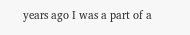years ago I was a part of a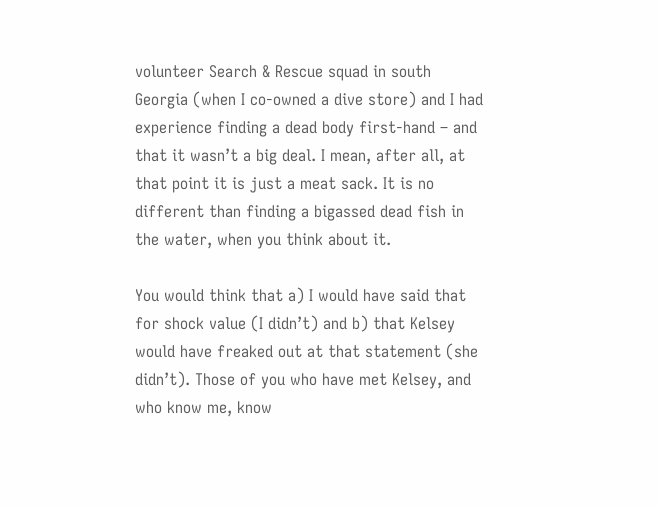volunteer Search & Rescue squad in south Georgia (when I co-owned a dive store) and I had experience finding a dead body first-hand – and that it wasn’t a big deal. I mean, after all, at that point it is just a meat sack. It is no different than finding a bigassed dead fish in the water, when you think about it.

You would think that a) I would have said that for shock value (I didn’t) and b) that Kelsey would have freaked out at that statement (she didn’t). Those of you who have met Kelsey, and who know me, know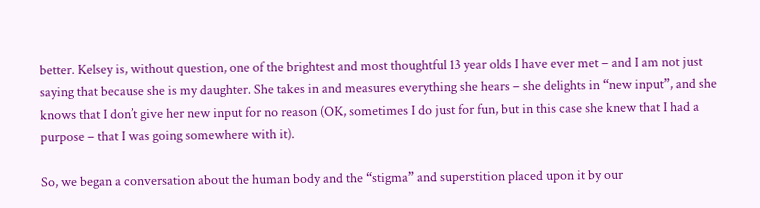better. Kelsey is, without question, one of the brightest and most thoughtful 13 year olds I have ever met – and I am not just saying that because she is my daughter. She takes in and measures everything she hears – she delights in “new input”, and she knows that I don’t give her new input for no reason (OK, sometimes I do just for fun, but in this case she knew that I had a purpose – that I was going somewhere with it).

So, we began a conversation about the human body and the “stigma” and superstition placed upon it by our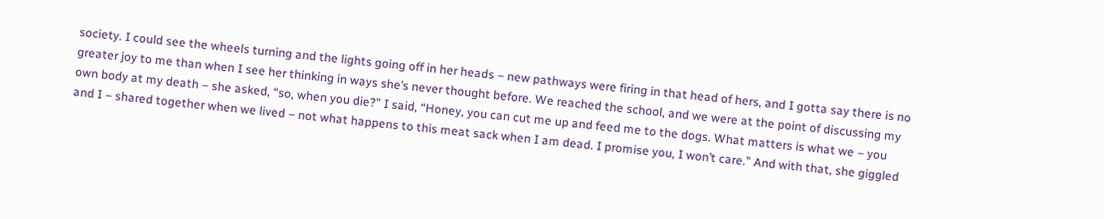society. I could see the wheels turning and the lights going off in her heads – new pathways were firing in that head of hers, and I gotta say there is no greater joy to me than when I see her thinking in ways she’s never thought before. We reached the school, and we were at the point of discussing my own body at my death – she asked, “so, when you die?” I said, “Honey, you can cut me up and feed me to the dogs. What matters is what we – you and I – shared together when we lived – not what happens to this meat sack when I am dead. I promise you, I won’t care.” And with that, she giggled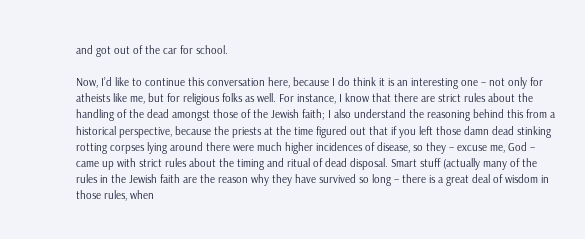and got out of the car for school.

Now, I’d like to continue this conversation here, because I do think it is an interesting one – not only for atheists like me, but for religious folks as well. For instance, I know that there are strict rules about the handling of the dead amongst those of the Jewish faith; I also understand the reasoning behind this from a historical perspective, because the priests at the time figured out that if you left those damn dead stinking rotting corpses lying around there were much higher incidences of disease, so they – excuse me, God – came up with strict rules about the timing and ritual of dead disposal. Smart stuff (actually many of the rules in the Jewish faith are the reason why they have survived so long – there is a great deal of wisdom in those rules, when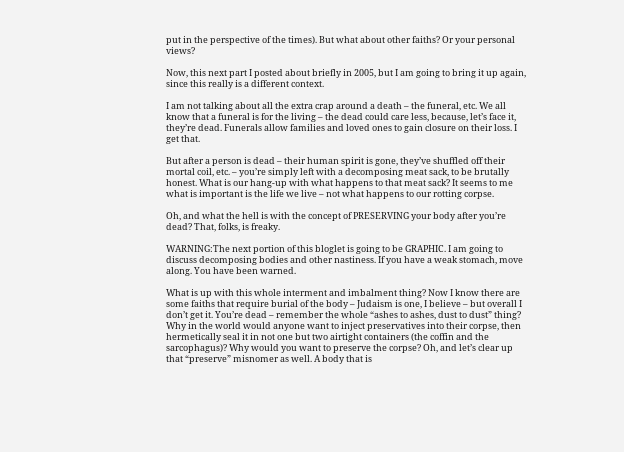put in the perspective of the times). But what about other faiths? Or your personal views?

Now, this next part I posted about briefly in 2005, but I am going to bring it up again, since this really is a different context.

I am not talking about all the extra crap around a death – the funeral, etc. We all know that a funeral is for the living – the dead could care less, because, let’s face it, they’re dead. Funerals allow families and loved ones to gain closure on their loss. I get that.

But after a person is dead – their human spirit is gone, they’ve shuffled off their mortal coil, etc. – you’re simply left with a decomposing meat sack, to be brutally honest. What is our hang-up with what happens to that meat sack? It seems to me what is important is the life we live – not what happens to our rotting corpse.

Oh, and what the hell is with the concept of PRESERVING your body after you’re dead? That, folks, is freaky.

WARNING:The next portion of this bloglet is going to be GRAPHIC. I am going to discuss decomposing bodies and other nastiness. If you have a weak stomach, move along. You have been warned.

What is up with this whole interment and imbalment thing? Now I know there are some faiths that require burial of the body – Judaism is one, I believe – but overall I don’t get it. You’re dead – remember the whole “ashes to ashes, dust to dust” thing? Why in the world would anyone want to inject preservatives into their corpse, then hermetically seal it in not one but two airtight containers (the coffin and the sarcophagus)? Why would you want to preserve the corpse? Oh, and let’s clear up that “preserve” misnomer as well. A body that is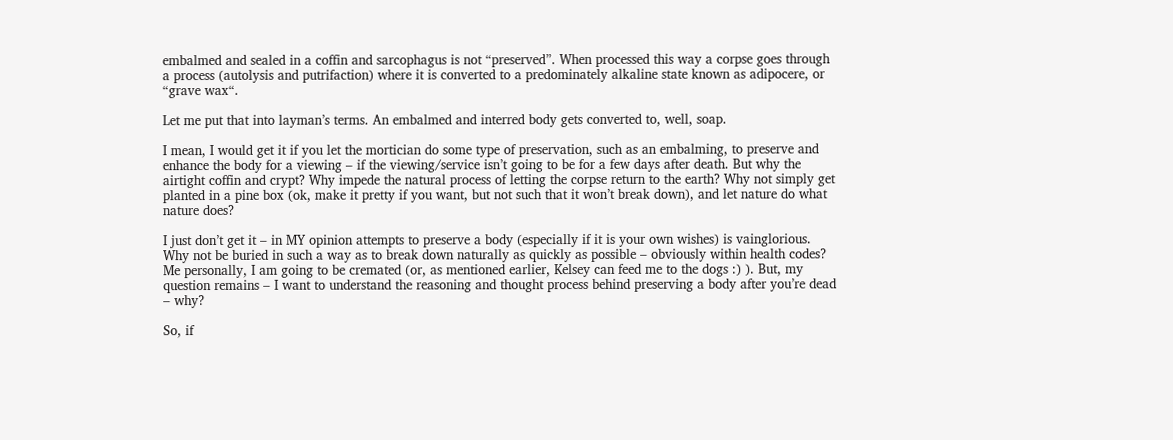embalmed and sealed in a coffin and sarcophagus is not “preserved”. When processed this way a corpse goes through a process (autolysis and putrifaction) where it is converted to a predominately alkaline state known as adipocere, or “grave wax“.

Let me put that into layman’s terms. An embalmed and interred body gets converted to, well, soap.

I mean, I would get it if you let the mortician do some type of preservation, such as an embalming, to preserve and enhance the body for a viewing – if the viewing/service isn’t going to be for a few days after death. But why the airtight coffin and crypt? Why impede the natural process of letting the corpse return to the earth? Why not simply get planted in a pine box (ok, make it pretty if you want, but not such that it won’t break down), and let nature do what nature does?

I just don’t get it – in MY opinion attempts to preserve a body (especially if it is your own wishes) is vainglorious. Why not be buried in such a way as to break down naturally as quickly as possible – obviously within health codes? Me personally, I am going to be cremated (or, as mentioned earlier, Kelsey can feed me to the dogs :) ). But, my question remains – I want to understand the reasoning and thought process behind preserving a body after you’re dead – why?

So, if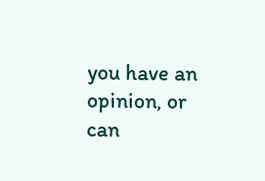you have an opinion, or can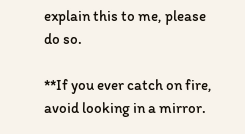explain this to me, please do so.

**If you ever catch on fire, avoid looking in a mirror.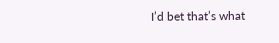I’d bet that’s what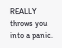REALLY throws you into a panic.